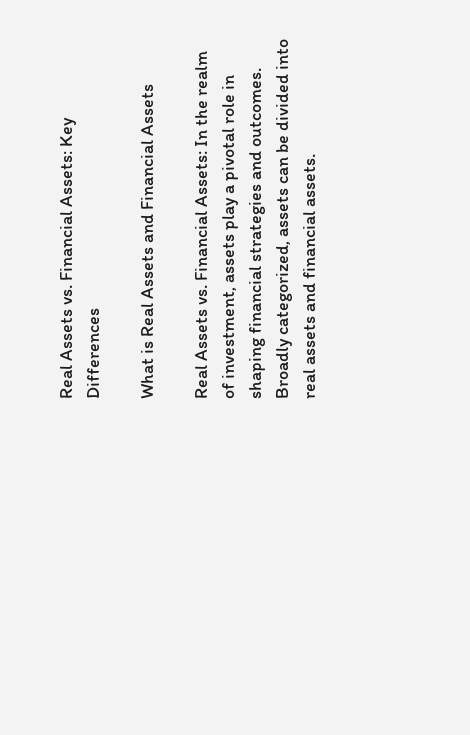Real Assets vs. Financial Assets: Key Differences

What is Real Assets and Financial Assets

Real Assets vs. Financial Assets: In the realm of investment, assets play a pivotal role in shaping financial strategies and outcomes. Broadly categorized, assets can be divided into real assets and financial assets.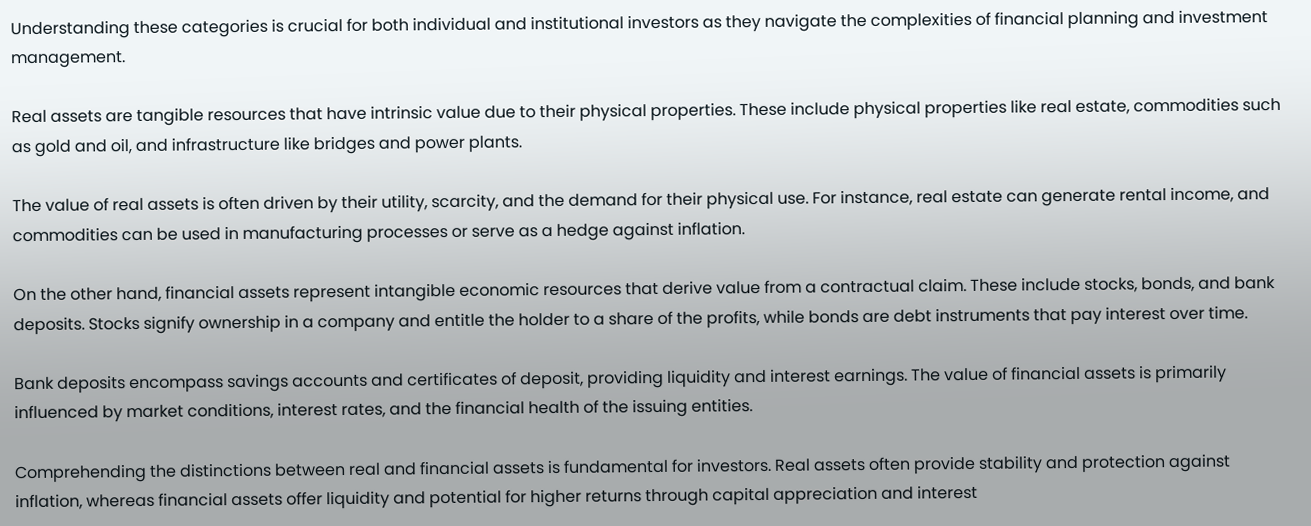Understanding these categories is crucial for both individual and institutional investors as they navigate the complexities of financial planning and investment management.

Real assets are tangible resources that have intrinsic value due to their physical properties. These include physical properties like real estate, commodities such as gold and oil, and infrastructure like bridges and power plants.

The value of real assets is often driven by their utility, scarcity, and the demand for their physical use. For instance, real estate can generate rental income, and commodities can be used in manufacturing processes or serve as a hedge against inflation.

On the other hand, financial assets represent intangible economic resources that derive value from a contractual claim. These include stocks, bonds, and bank deposits. Stocks signify ownership in a company and entitle the holder to a share of the profits, while bonds are debt instruments that pay interest over time.

Bank deposits encompass savings accounts and certificates of deposit, providing liquidity and interest earnings. The value of financial assets is primarily influenced by market conditions, interest rates, and the financial health of the issuing entities.

Comprehending the distinctions between real and financial assets is fundamental for investors. Real assets often provide stability and protection against inflation, whereas financial assets offer liquidity and potential for higher returns through capital appreciation and interest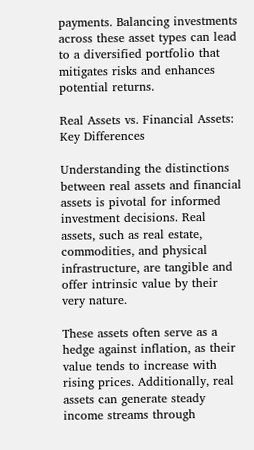payments. Balancing investments across these asset types can lead to a diversified portfolio that mitigates risks and enhances potential returns.

Real Assets vs. Financial Assets: Key Differences

Understanding the distinctions between real assets and financial assets is pivotal for informed investment decisions. Real assets, such as real estate, commodities, and physical infrastructure, are tangible and offer intrinsic value by their very nature.

These assets often serve as a hedge against inflation, as their value tends to increase with rising prices. Additionally, real assets can generate steady income streams through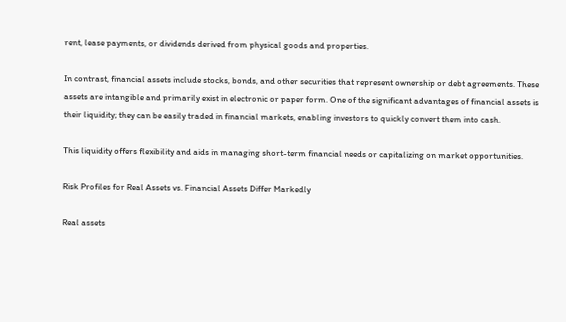rent, lease payments, or dividends derived from physical goods and properties.

In contrast, financial assets include stocks, bonds, and other securities that represent ownership or debt agreements. These assets are intangible and primarily exist in electronic or paper form. One of the significant advantages of financial assets is their liquidity; they can be easily traded in financial markets, enabling investors to quickly convert them into cash.

This liquidity offers flexibility and aids in managing short-term financial needs or capitalizing on market opportunities.

Risk Profiles for Real Assets vs. Financial Assets Differ Markedly

Real assets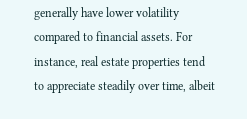generally have lower volatility compared to financial assets. For instance, real estate properties tend to appreciate steadily over time, albeit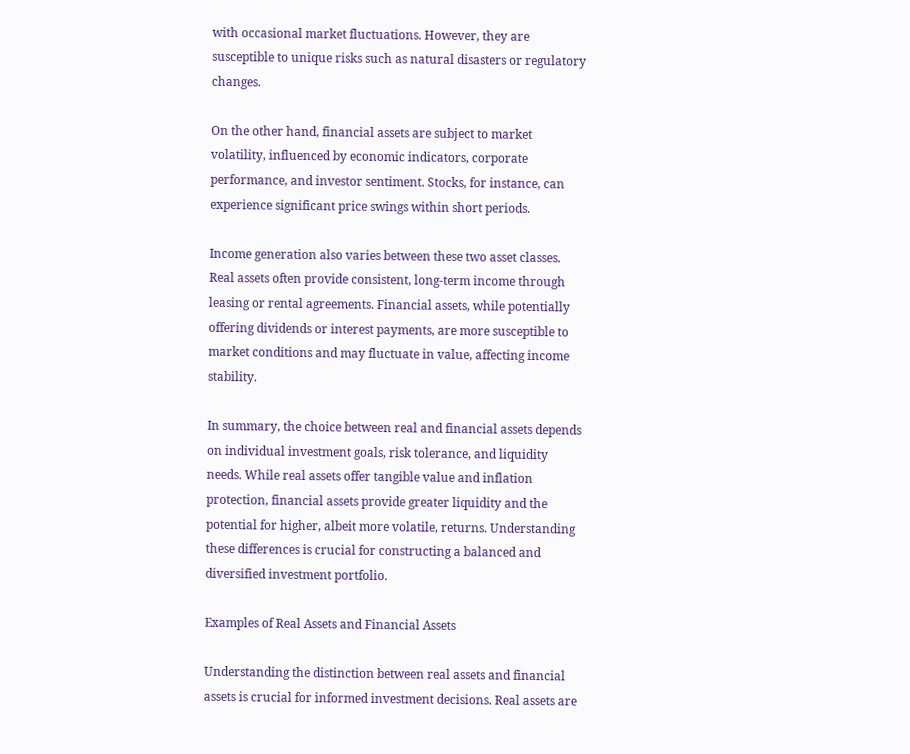with occasional market fluctuations. However, they are susceptible to unique risks such as natural disasters or regulatory changes.

On the other hand, financial assets are subject to market volatility, influenced by economic indicators, corporate performance, and investor sentiment. Stocks, for instance, can experience significant price swings within short periods.

Income generation also varies between these two asset classes. Real assets often provide consistent, long-term income through leasing or rental agreements. Financial assets, while potentially offering dividends or interest payments, are more susceptible to market conditions and may fluctuate in value, affecting income stability.

In summary, the choice between real and financial assets depends on individual investment goals, risk tolerance, and liquidity needs. While real assets offer tangible value and inflation protection, financial assets provide greater liquidity and the potential for higher, albeit more volatile, returns. Understanding these differences is crucial for constructing a balanced and diversified investment portfolio.

Examples of Real Assets and Financial Assets

Understanding the distinction between real assets and financial assets is crucial for informed investment decisions. Real assets are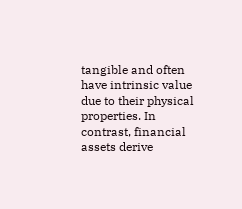tangible and often have intrinsic value due to their physical properties. In contrast, financial assets derive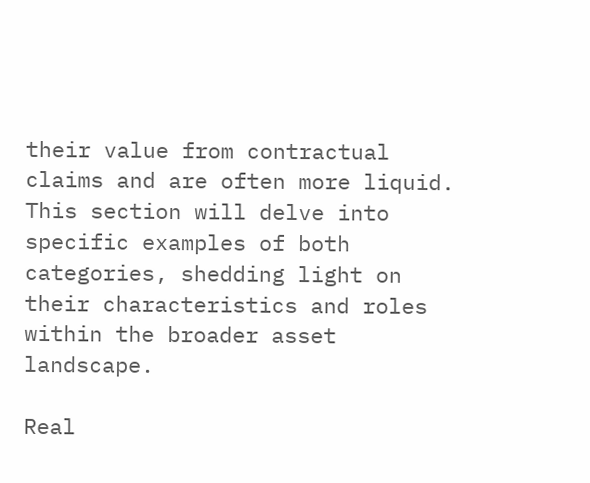their value from contractual claims and are often more liquid. This section will delve into specific examples of both categories, shedding light on their characteristics and roles within the broader asset landscape.

Real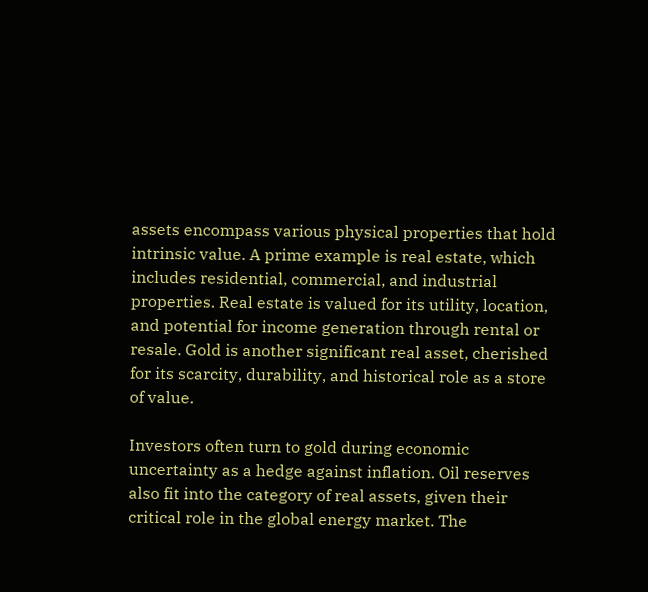assets encompass various physical properties that hold intrinsic value. A prime example is real estate, which includes residential, commercial, and industrial properties. Real estate is valued for its utility, location, and potential for income generation through rental or resale. Gold is another significant real asset, cherished for its scarcity, durability, and historical role as a store of value.

Investors often turn to gold during economic uncertainty as a hedge against inflation. Oil reserves also fit into the category of real assets, given their critical role in the global energy market. The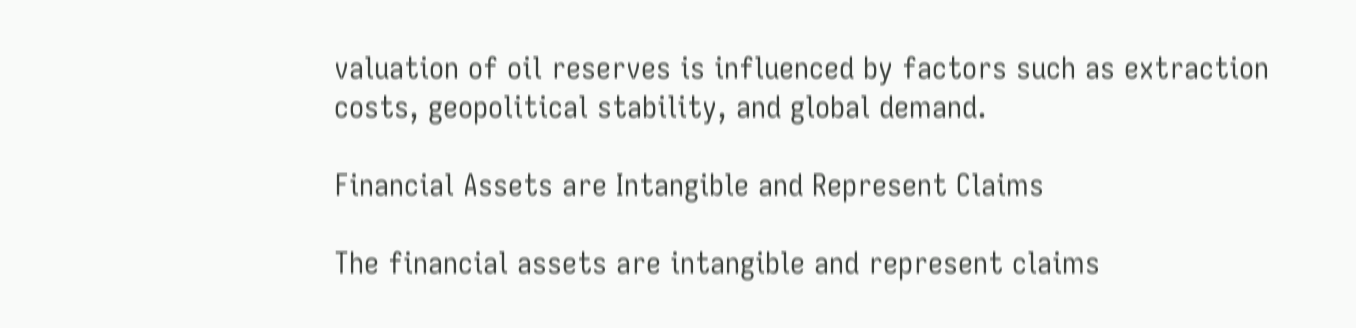valuation of oil reserves is influenced by factors such as extraction costs, geopolitical stability, and global demand.

Financial Assets are Intangible and Represent Claims

The financial assets are intangible and represent claims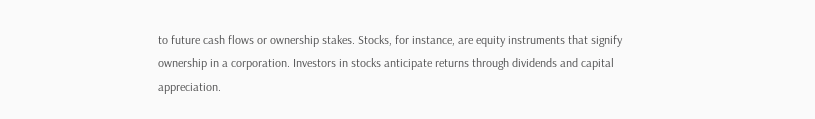to future cash flows or ownership stakes. Stocks, for instance, are equity instruments that signify ownership in a corporation. Investors in stocks anticipate returns through dividends and capital appreciation.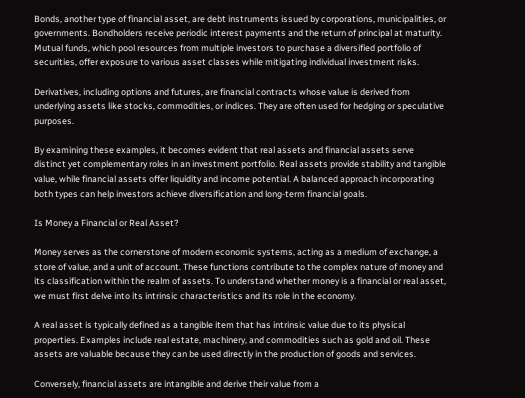Bonds, another type of financial asset, are debt instruments issued by corporations, municipalities, or governments. Bondholders receive periodic interest payments and the return of principal at maturity. Mutual funds, which pool resources from multiple investors to purchase a diversified portfolio of securities, offer exposure to various asset classes while mitigating individual investment risks.

Derivatives, including options and futures, are financial contracts whose value is derived from underlying assets like stocks, commodities, or indices. They are often used for hedging or speculative purposes.

By examining these examples, it becomes evident that real assets and financial assets serve distinct yet complementary roles in an investment portfolio. Real assets provide stability and tangible value, while financial assets offer liquidity and income potential. A balanced approach incorporating both types can help investors achieve diversification and long-term financial goals.

Is Money a Financial or Real Asset?

Money serves as the cornerstone of modern economic systems, acting as a medium of exchange, a store of value, and a unit of account. These functions contribute to the complex nature of money and its classification within the realm of assets. To understand whether money is a financial or real asset, we must first delve into its intrinsic characteristics and its role in the economy.

A real asset is typically defined as a tangible item that has intrinsic value due to its physical properties. Examples include real estate, machinery, and commodities such as gold and oil. These assets are valuable because they can be used directly in the production of goods and services.

Conversely, financial assets are intangible and derive their value from a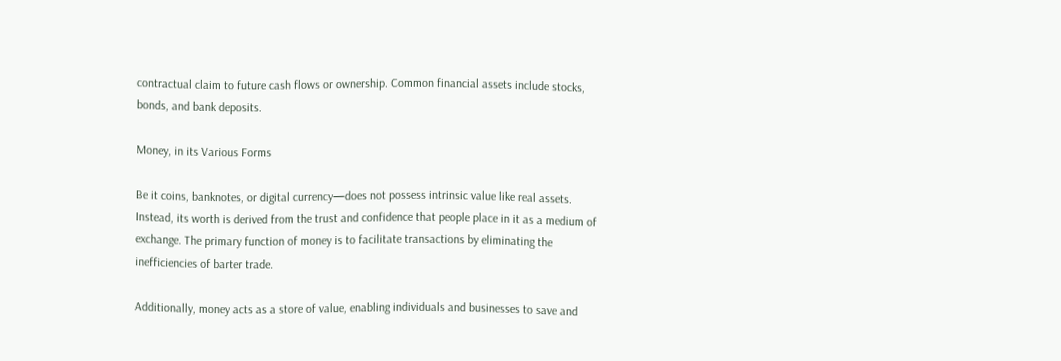contractual claim to future cash flows or ownership. Common financial assets include stocks, bonds, and bank deposits.

Money, in its Various Forms

Be it coins, banknotes, or digital currency—does not possess intrinsic value like real assets. Instead, its worth is derived from the trust and confidence that people place in it as a medium of exchange. The primary function of money is to facilitate transactions by eliminating the inefficiencies of barter trade.

Additionally, money acts as a store of value, enabling individuals and businesses to save and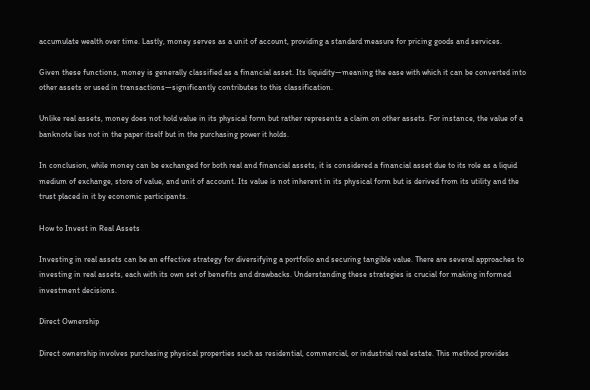accumulate wealth over time. Lastly, money serves as a unit of account, providing a standard measure for pricing goods and services.

Given these functions, money is generally classified as a financial asset. Its liquidity—meaning the ease with which it can be converted into other assets or used in transactions—significantly contributes to this classification.

Unlike real assets, money does not hold value in its physical form but rather represents a claim on other assets. For instance, the value of a banknote lies not in the paper itself but in the purchasing power it holds.

In conclusion, while money can be exchanged for both real and financial assets, it is considered a financial asset due to its role as a liquid medium of exchange, store of value, and unit of account. Its value is not inherent in its physical form but is derived from its utility and the trust placed in it by economic participants.

How to Invest in Real Assets

Investing in real assets can be an effective strategy for diversifying a portfolio and securing tangible value. There are several approaches to investing in real assets, each with its own set of benefits and drawbacks. Understanding these strategies is crucial for making informed investment decisions.

Direct Ownership

Direct ownership involves purchasing physical properties such as residential, commercial, or industrial real estate. This method provides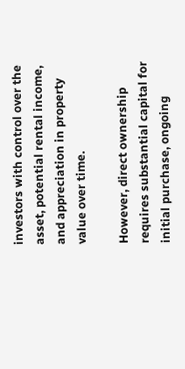investors with control over the asset, potential rental income, and appreciation in property value over time.

However, direct ownership requires substantial capital for initial purchase, ongoing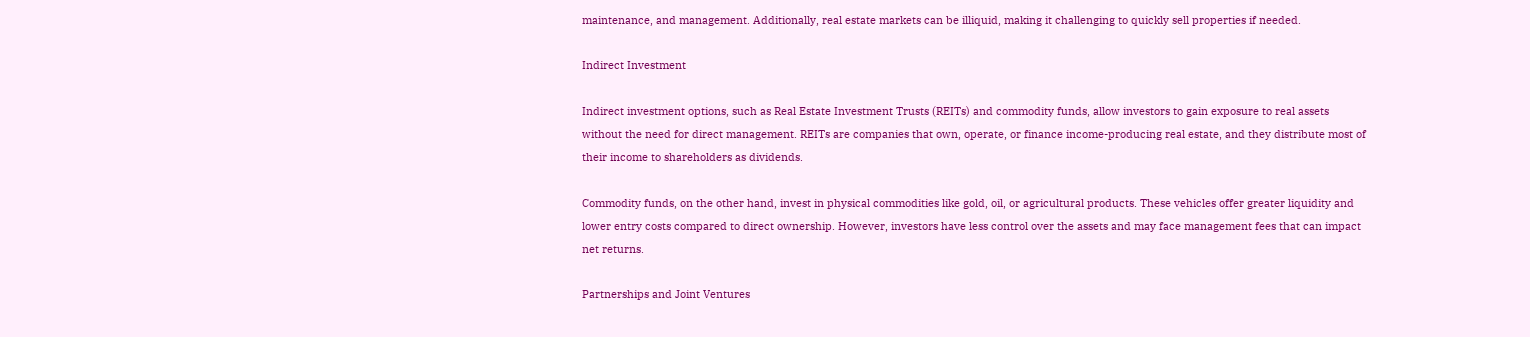maintenance, and management. Additionally, real estate markets can be illiquid, making it challenging to quickly sell properties if needed.

Indirect Investment

Indirect investment options, such as Real Estate Investment Trusts (REITs) and commodity funds, allow investors to gain exposure to real assets without the need for direct management. REITs are companies that own, operate, or finance income-producing real estate, and they distribute most of their income to shareholders as dividends.

Commodity funds, on the other hand, invest in physical commodities like gold, oil, or agricultural products. These vehicles offer greater liquidity and lower entry costs compared to direct ownership. However, investors have less control over the assets and may face management fees that can impact net returns.

Partnerships and Joint Ventures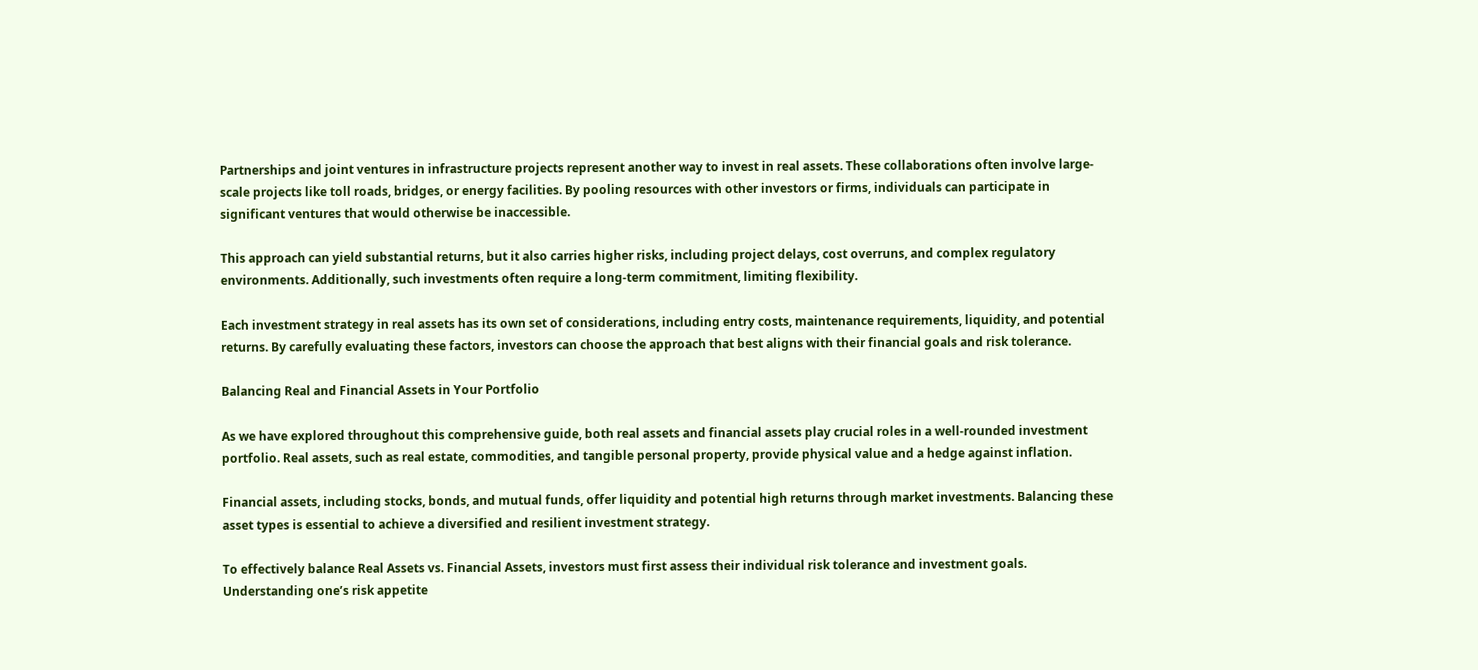Partnerships and joint ventures in infrastructure projects represent another way to invest in real assets. These collaborations often involve large-scale projects like toll roads, bridges, or energy facilities. By pooling resources with other investors or firms, individuals can participate in significant ventures that would otherwise be inaccessible.

This approach can yield substantial returns, but it also carries higher risks, including project delays, cost overruns, and complex regulatory environments. Additionally, such investments often require a long-term commitment, limiting flexibility.

Each investment strategy in real assets has its own set of considerations, including entry costs, maintenance requirements, liquidity, and potential returns. By carefully evaluating these factors, investors can choose the approach that best aligns with their financial goals and risk tolerance.

Balancing Real and Financial Assets in Your Portfolio

As we have explored throughout this comprehensive guide, both real assets and financial assets play crucial roles in a well-rounded investment portfolio. Real assets, such as real estate, commodities, and tangible personal property, provide physical value and a hedge against inflation.

Financial assets, including stocks, bonds, and mutual funds, offer liquidity and potential high returns through market investments. Balancing these asset types is essential to achieve a diversified and resilient investment strategy.

To effectively balance Real Assets vs. Financial Assets, investors must first assess their individual risk tolerance and investment goals. Understanding one’s risk appetite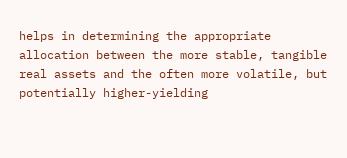helps in determining the appropriate allocation between the more stable, tangible real assets and the often more volatile, but potentially higher-yielding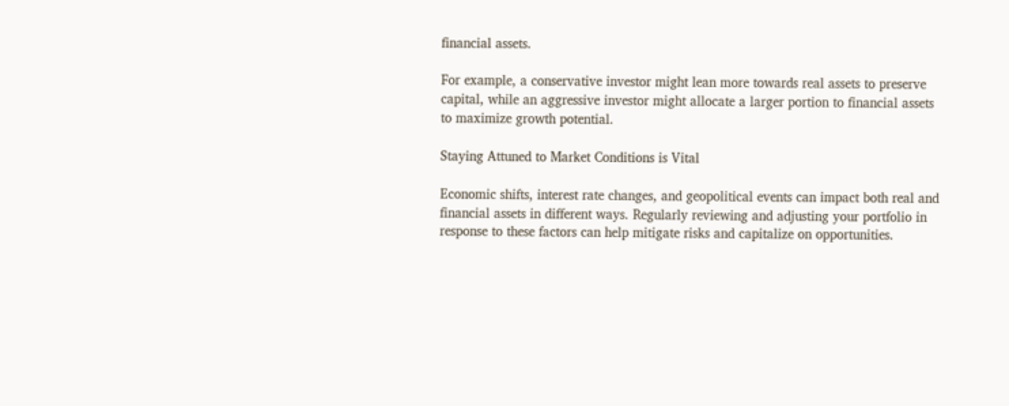financial assets.

For example, a conservative investor might lean more towards real assets to preserve capital, while an aggressive investor might allocate a larger portion to financial assets to maximize growth potential.

Staying Attuned to Market Conditions is Vital

Economic shifts, interest rate changes, and geopolitical events can impact both real and financial assets in different ways. Regularly reviewing and adjusting your portfolio in response to these factors can help mitigate risks and capitalize on opportunities.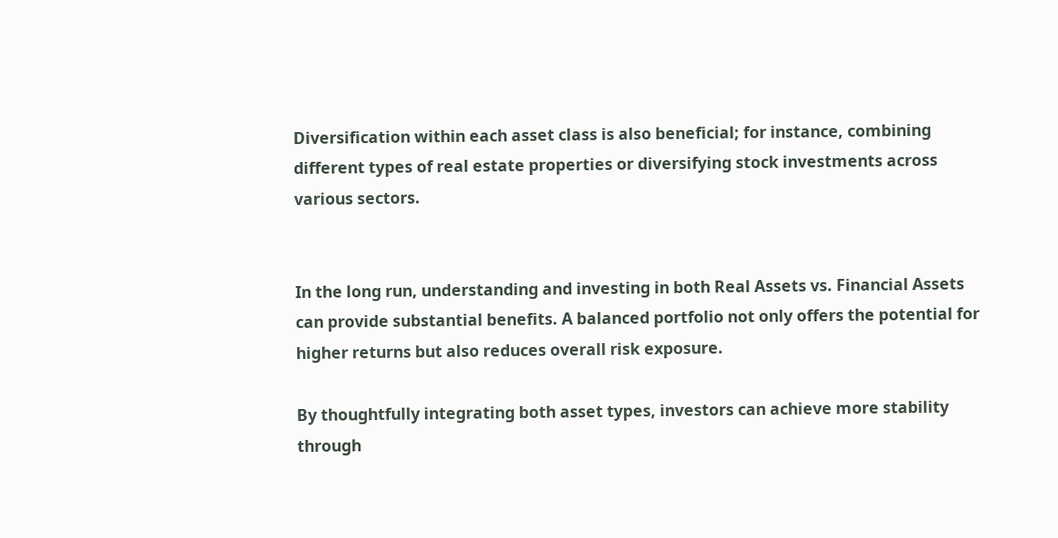Diversification within each asset class is also beneficial; for instance, combining different types of real estate properties or diversifying stock investments across various sectors.


In the long run, understanding and investing in both Real Assets vs. Financial Assets can provide substantial benefits. A balanced portfolio not only offers the potential for higher returns but also reduces overall risk exposure.

By thoughtfully integrating both asset types, investors can achieve more stability through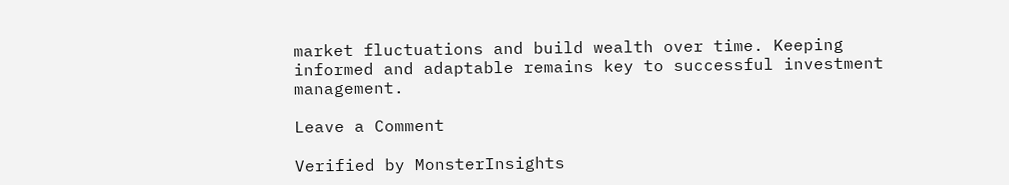market fluctuations and build wealth over time. Keeping informed and adaptable remains key to successful investment management.

Leave a Comment

Verified by MonsterInsights